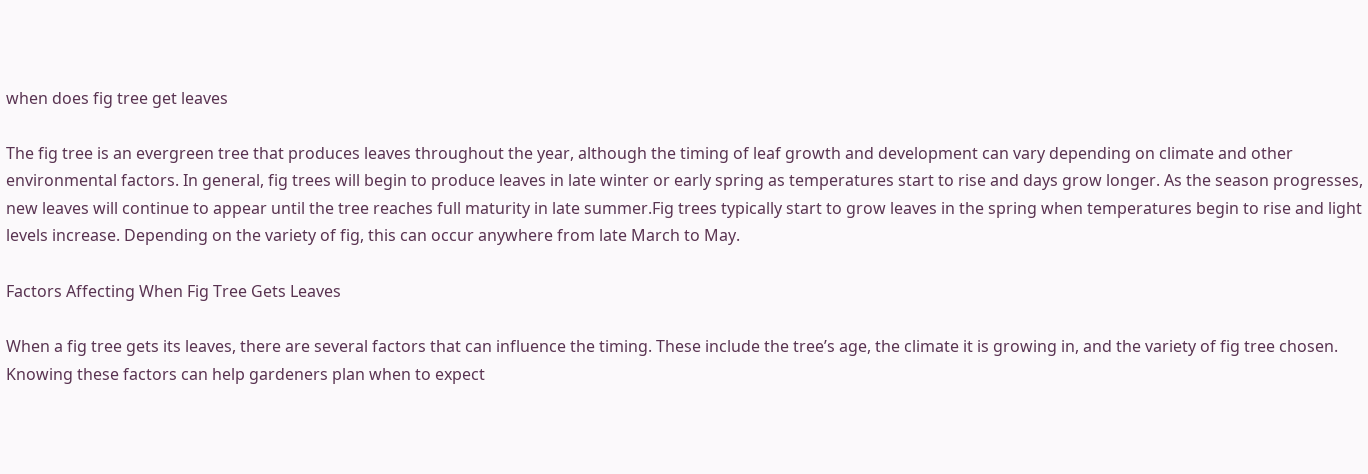when does fig tree get leaves

The fig tree is an evergreen tree that produces leaves throughout the year, although the timing of leaf growth and development can vary depending on climate and other environmental factors. In general, fig trees will begin to produce leaves in late winter or early spring as temperatures start to rise and days grow longer. As the season progresses, new leaves will continue to appear until the tree reaches full maturity in late summer.Fig trees typically start to grow leaves in the spring when temperatures begin to rise and light levels increase. Depending on the variety of fig, this can occur anywhere from late March to May.

Factors Affecting When Fig Tree Gets Leaves

When a fig tree gets its leaves, there are several factors that can influence the timing. These include the tree’s age, the climate it is growing in, and the variety of fig tree chosen. Knowing these factors can help gardeners plan when to expect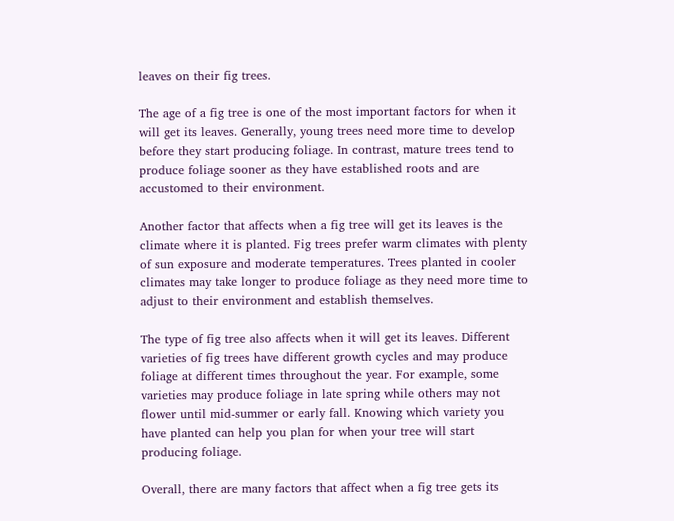leaves on their fig trees.

The age of a fig tree is one of the most important factors for when it will get its leaves. Generally, young trees need more time to develop before they start producing foliage. In contrast, mature trees tend to produce foliage sooner as they have established roots and are accustomed to their environment.

Another factor that affects when a fig tree will get its leaves is the climate where it is planted. Fig trees prefer warm climates with plenty of sun exposure and moderate temperatures. Trees planted in cooler climates may take longer to produce foliage as they need more time to adjust to their environment and establish themselves.

The type of fig tree also affects when it will get its leaves. Different varieties of fig trees have different growth cycles and may produce foliage at different times throughout the year. For example, some varieties may produce foliage in late spring while others may not flower until mid-summer or early fall. Knowing which variety you have planted can help you plan for when your tree will start producing foliage.

Overall, there are many factors that affect when a fig tree gets its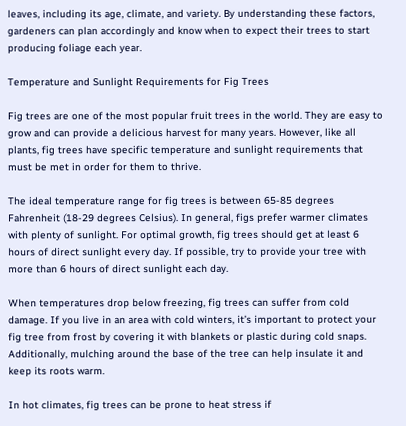leaves, including its age, climate, and variety. By understanding these factors, gardeners can plan accordingly and know when to expect their trees to start producing foliage each year.

Temperature and Sunlight Requirements for Fig Trees

Fig trees are one of the most popular fruit trees in the world. They are easy to grow and can provide a delicious harvest for many years. However, like all plants, fig trees have specific temperature and sunlight requirements that must be met in order for them to thrive.

The ideal temperature range for fig trees is between 65-85 degrees Fahrenheit (18-29 degrees Celsius). In general, figs prefer warmer climates with plenty of sunlight. For optimal growth, fig trees should get at least 6 hours of direct sunlight every day. If possible, try to provide your tree with more than 6 hours of direct sunlight each day.

When temperatures drop below freezing, fig trees can suffer from cold damage. If you live in an area with cold winters, it’s important to protect your fig tree from frost by covering it with blankets or plastic during cold snaps. Additionally, mulching around the base of the tree can help insulate it and keep its roots warm.

In hot climates, fig trees can be prone to heat stress if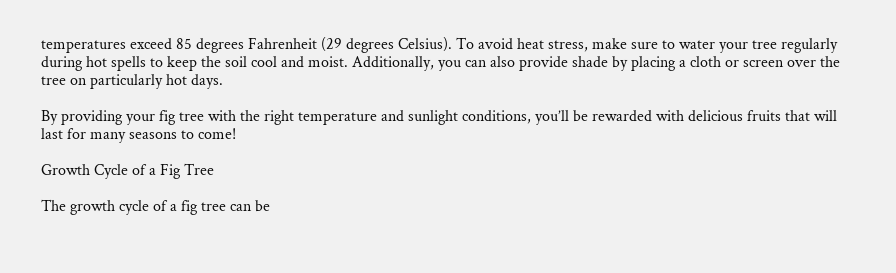temperatures exceed 85 degrees Fahrenheit (29 degrees Celsius). To avoid heat stress, make sure to water your tree regularly during hot spells to keep the soil cool and moist. Additionally, you can also provide shade by placing a cloth or screen over the tree on particularly hot days.

By providing your fig tree with the right temperature and sunlight conditions, you’ll be rewarded with delicious fruits that will last for many seasons to come!

Growth Cycle of a Fig Tree

The growth cycle of a fig tree can be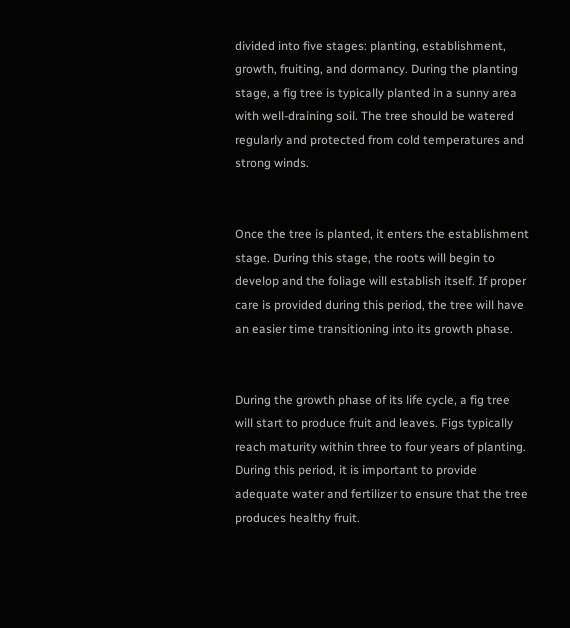divided into five stages: planting, establishment, growth, fruiting, and dormancy. During the planting stage, a fig tree is typically planted in a sunny area with well-draining soil. The tree should be watered regularly and protected from cold temperatures and strong winds.


Once the tree is planted, it enters the establishment stage. During this stage, the roots will begin to develop and the foliage will establish itself. If proper care is provided during this period, the tree will have an easier time transitioning into its growth phase.


During the growth phase of its life cycle, a fig tree will start to produce fruit and leaves. Figs typically reach maturity within three to four years of planting. During this period, it is important to provide adequate water and fertilizer to ensure that the tree produces healthy fruit.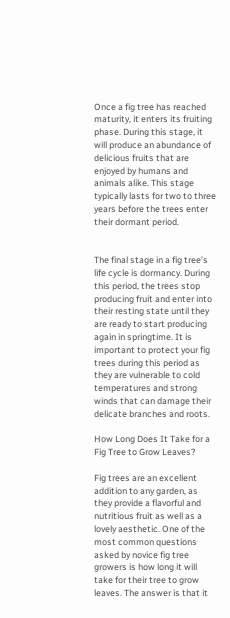Once a fig tree has reached maturity, it enters its fruiting phase. During this stage, it will produce an abundance of delicious fruits that are enjoyed by humans and animals alike. This stage typically lasts for two to three years before the trees enter their dormant period.


The final stage in a fig tree’s life cycle is dormancy. During this period, the trees stop producing fruit and enter into their resting state until they are ready to start producing again in springtime. It is important to protect your fig trees during this period as they are vulnerable to cold temperatures and strong winds that can damage their delicate branches and roots.

How Long Does It Take for a Fig Tree to Grow Leaves?

Fig trees are an excellent addition to any garden, as they provide a flavorful and nutritious fruit as well as a lovely aesthetic. One of the most common questions asked by novice fig tree growers is how long it will take for their tree to grow leaves. The answer is that it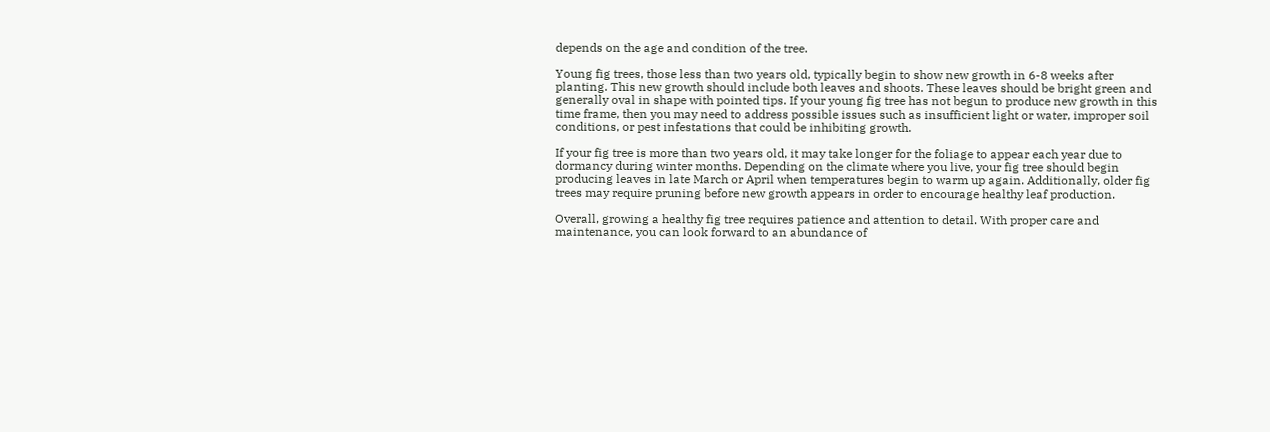depends on the age and condition of the tree.

Young fig trees, those less than two years old, typically begin to show new growth in 6-8 weeks after planting. This new growth should include both leaves and shoots. These leaves should be bright green and generally oval in shape with pointed tips. If your young fig tree has not begun to produce new growth in this time frame, then you may need to address possible issues such as insufficient light or water, improper soil conditions, or pest infestations that could be inhibiting growth.

If your fig tree is more than two years old, it may take longer for the foliage to appear each year due to dormancy during winter months. Depending on the climate where you live, your fig tree should begin producing leaves in late March or April when temperatures begin to warm up again. Additionally, older fig trees may require pruning before new growth appears in order to encourage healthy leaf production.

Overall, growing a healthy fig tree requires patience and attention to detail. With proper care and maintenance, you can look forward to an abundance of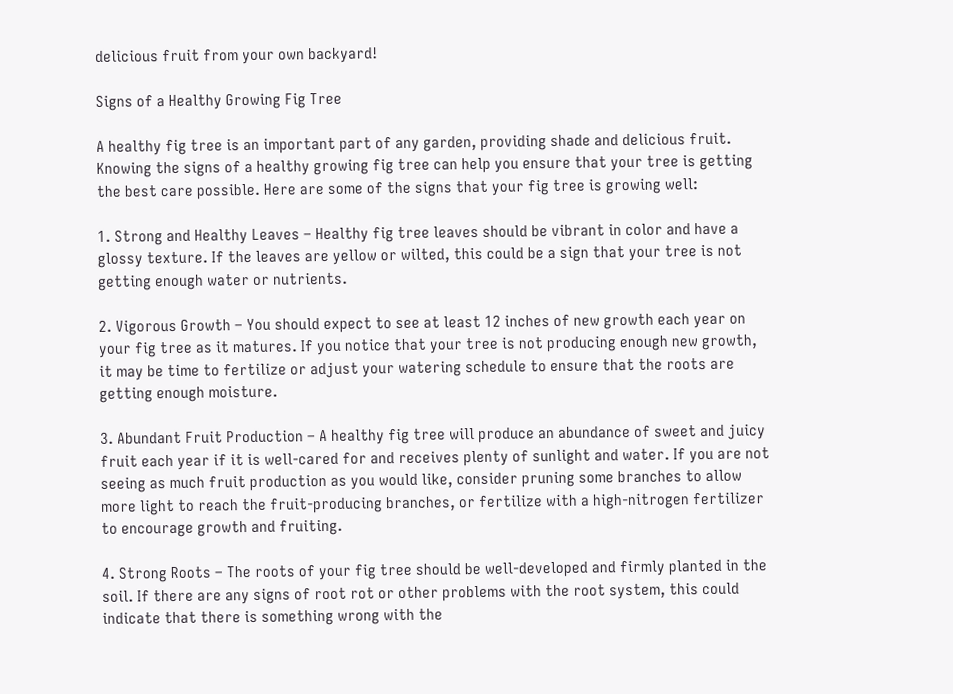delicious fruit from your own backyard!

Signs of a Healthy Growing Fig Tree

A healthy fig tree is an important part of any garden, providing shade and delicious fruit. Knowing the signs of a healthy growing fig tree can help you ensure that your tree is getting the best care possible. Here are some of the signs that your fig tree is growing well:

1. Strong and Healthy Leaves – Healthy fig tree leaves should be vibrant in color and have a glossy texture. If the leaves are yellow or wilted, this could be a sign that your tree is not getting enough water or nutrients.

2. Vigorous Growth – You should expect to see at least 12 inches of new growth each year on your fig tree as it matures. If you notice that your tree is not producing enough new growth, it may be time to fertilize or adjust your watering schedule to ensure that the roots are getting enough moisture.

3. Abundant Fruit Production – A healthy fig tree will produce an abundance of sweet and juicy fruit each year if it is well-cared for and receives plenty of sunlight and water. If you are not seeing as much fruit production as you would like, consider pruning some branches to allow more light to reach the fruit-producing branches, or fertilize with a high-nitrogen fertilizer to encourage growth and fruiting.

4. Strong Roots – The roots of your fig tree should be well-developed and firmly planted in the soil. If there are any signs of root rot or other problems with the root system, this could indicate that there is something wrong with the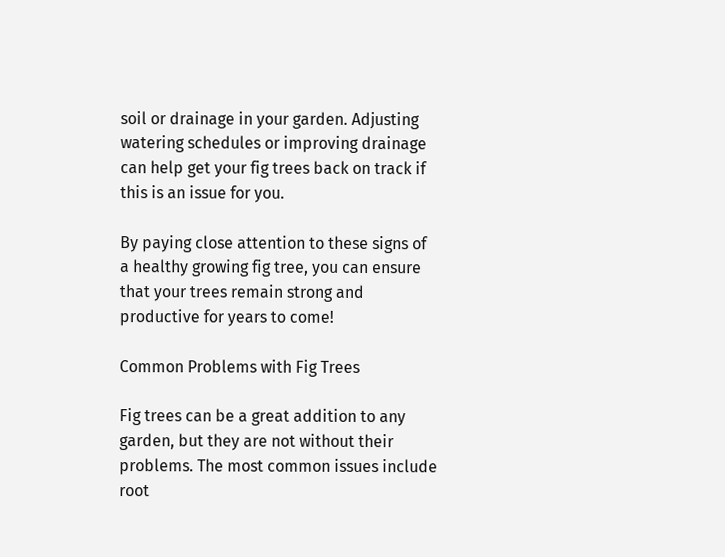soil or drainage in your garden. Adjusting watering schedules or improving drainage can help get your fig trees back on track if this is an issue for you.

By paying close attention to these signs of a healthy growing fig tree, you can ensure that your trees remain strong and productive for years to come!

Common Problems with Fig Trees

Fig trees can be a great addition to any garden, but they are not without their problems. The most common issues include root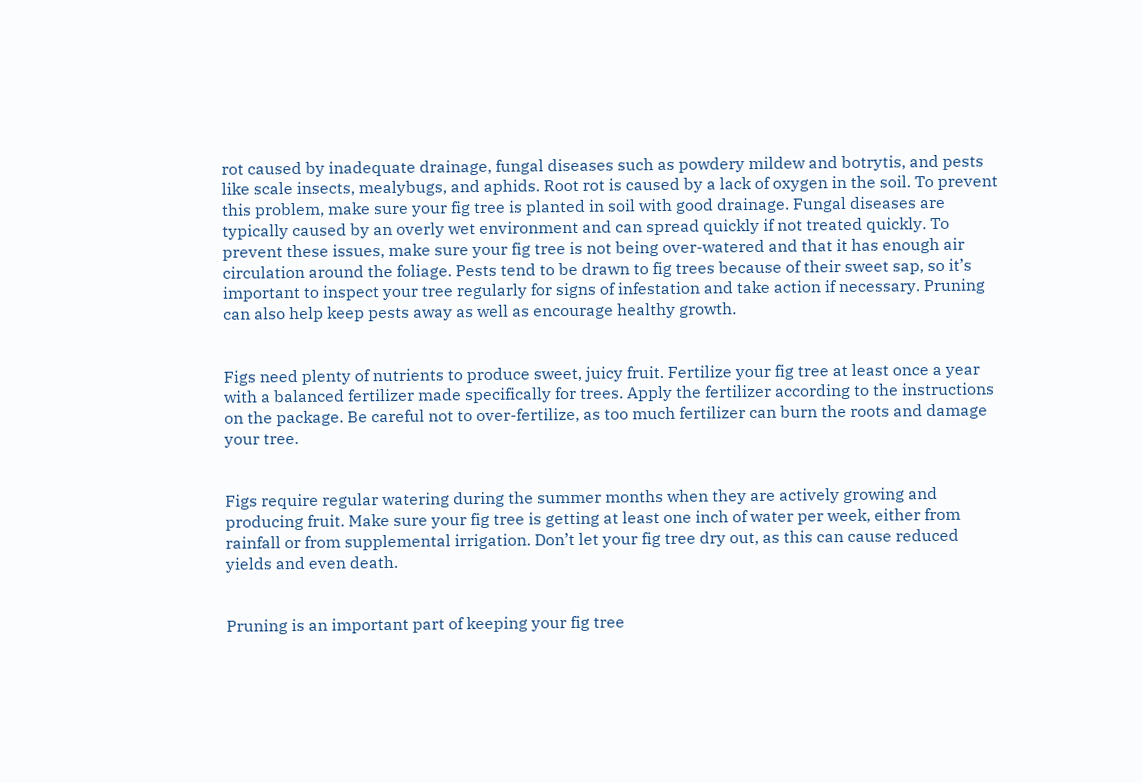rot caused by inadequate drainage, fungal diseases such as powdery mildew and botrytis, and pests like scale insects, mealybugs, and aphids. Root rot is caused by a lack of oxygen in the soil. To prevent this problem, make sure your fig tree is planted in soil with good drainage. Fungal diseases are typically caused by an overly wet environment and can spread quickly if not treated quickly. To prevent these issues, make sure your fig tree is not being over-watered and that it has enough air circulation around the foliage. Pests tend to be drawn to fig trees because of their sweet sap, so it’s important to inspect your tree regularly for signs of infestation and take action if necessary. Pruning can also help keep pests away as well as encourage healthy growth.


Figs need plenty of nutrients to produce sweet, juicy fruit. Fertilize your fig tree at least once a year with a balanced fertilizer made specifically for trees. Apply the fertilizer according to the instructions on the package. Be careful not to over-fertilize, as too much fertilizer can burn the roots and damage your tree.


Figs require regular watering during the summer months when they are actively growing and producing fruit. Make sure your fig tree is getting at least one inch of water per week, either from rainfall or from supplemental irrigation. Don’t let your fig tree dry out, as this can cause reduced yields and even death.


Pruning is an important part of keeping your fig tree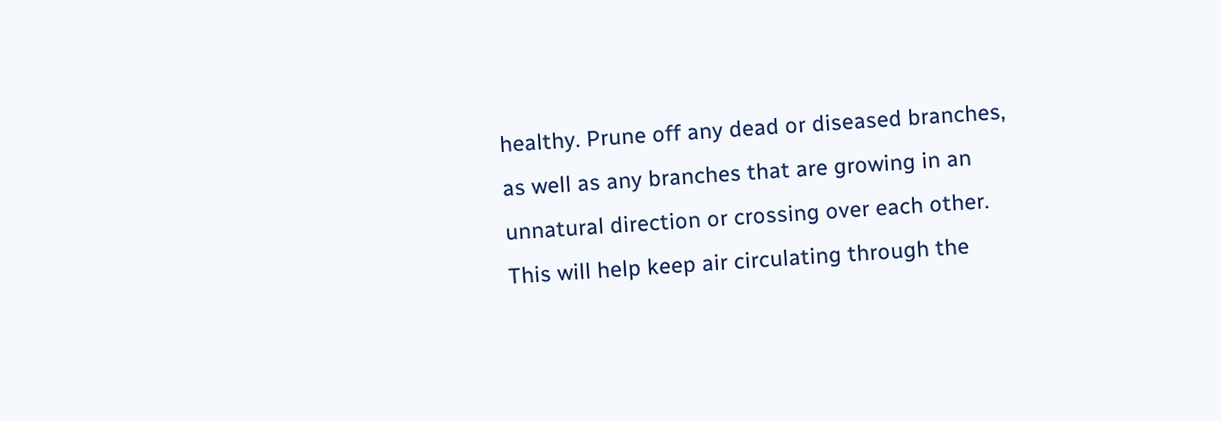healthy. Prune off any dead or diseased branches, as well as any branches that are growing in an unnatural direction or crossing over each other. This will help keep air circulating through the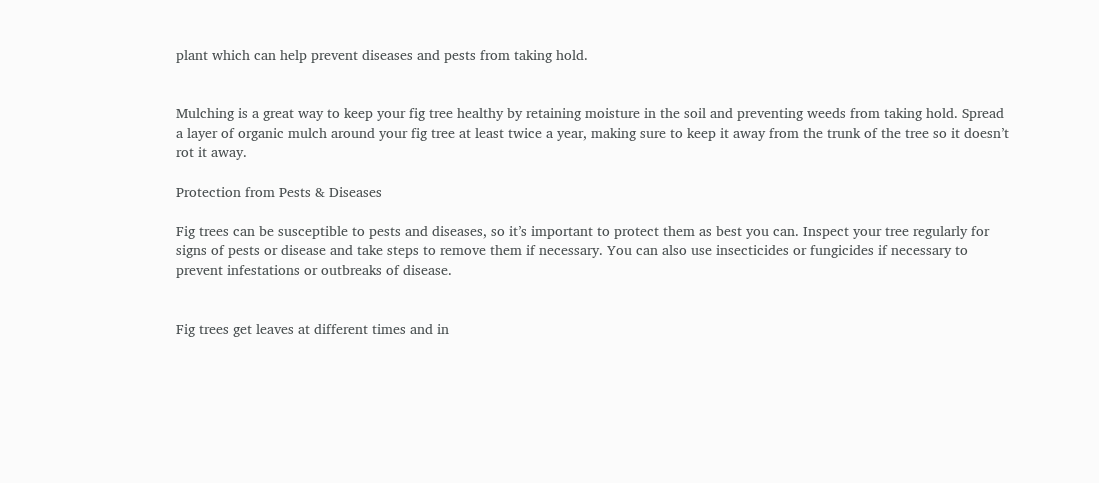plant which can help prevent diseases and pests from taking hold.


Mulching is a great way to keep your fig tree healthy by retaining moisture in the soil and preventing weeds from taking hold. Spread a layer of organic mulch around your fig tree at least twice a year, making sure to keep it away from the trunk of the tree so it doesn’t rot it away.

Protection from Pests & Diseases

Fig trees can be susceptible to pests and diseases, so it’s important to protect them as best you can. Inspect your tree regularly for signs of pests or disease and take steps to remove them if necessary. You can also use insecticides or fungicides if necessary to prevent infestations or outbreaks of disease.


Fig trees get leaves at different times and in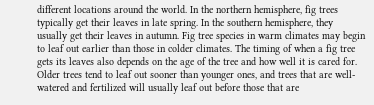different locations around the world. In the northern hemisphere, fig trees typically get their leaves in late spring. In the southern hemisphere, they usually get their leaves in autumn. Fig tree species in warm climates may begin to leaf out earlier than those in colder climates. The timing of when a fig tree gets its leaves also depends on the age of the tree and how well it is cared for. Older trees tend to leaf out sooner than younger ones, and trees that are well-watered and fertilized will usually leaf out before those that are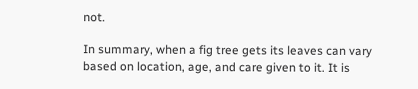not.

In summary, when a fig tree gets its leaves can vary based on location, age, and care given to it. It is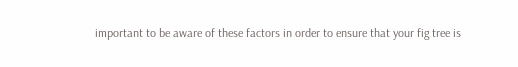important to be aware of these factors in order to ensure that your fig tree is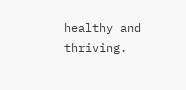healthy and thriving.